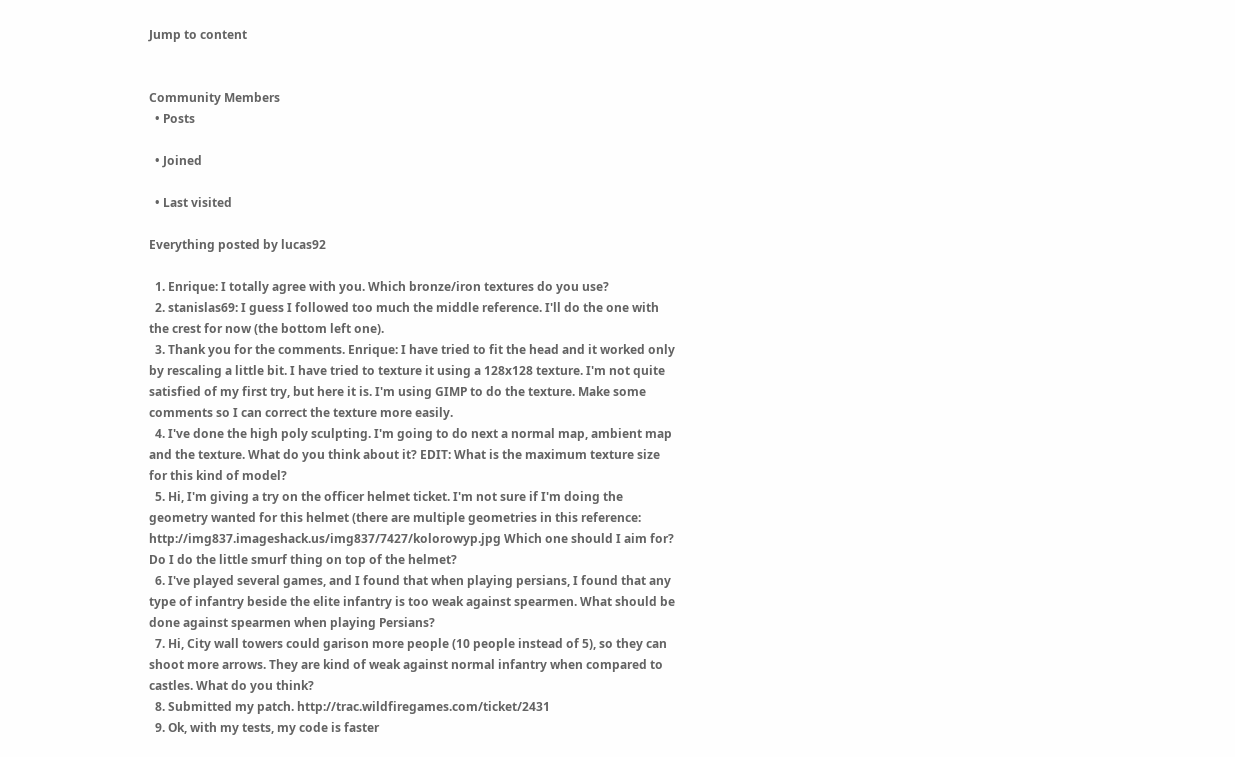Jump to content


Community Members
  • Posts

  • Joined

  • Last visited

Everything posted by lucas92

  1. Enrique: I totally agree with you. Which bronze/iron textures do you use?
  2. stanislas69: I guess I followed too much the middle reference. I'll do the one with the crest for now (the bottom left one).
  3. Thank you for the comments. Enrique: I have tried to fit the head and it worked only by rescaling a little bit. I have tried to texture it using a 128x128 texture. I'm not quite satisfied of my first try, but here it is. I'm using GIMP to do the texture. Make some comments so I can correct the texture more easily.
  4. I've done the high poly sculpting. I'm going to do next a normal map, ambient map and the texture. What do you think about it? EDIT: What is the maximum texture size for this kind of model?
  5. Hi, I'm giving a try on the officer helmet ticket. I'm not sure if I'm doing the geometry wanted for this helmet (there are multiple geometries in this reference: http://img837.imageshack.us/img837/7427/kolorowyp.jpg Which one should I aim for? Do I do the little smurf thing on top of the helmet?
  6. I've played several games, and I found that when playing persians, I found that any type of infantry beside the elite infantry is too weak against spearmen. What should be done against spearmen when playing Persians?
  7. Hi, City wall towers could garison more people (10 people instead of 5), so they can shoot more arrows. They are kind of weak against normal infantry when compared to castles. What do you think?
  8. Submitted my patch. http://trac.wildfiregames.com/ticket/2431
  9. Ok, with my tests, my code is faster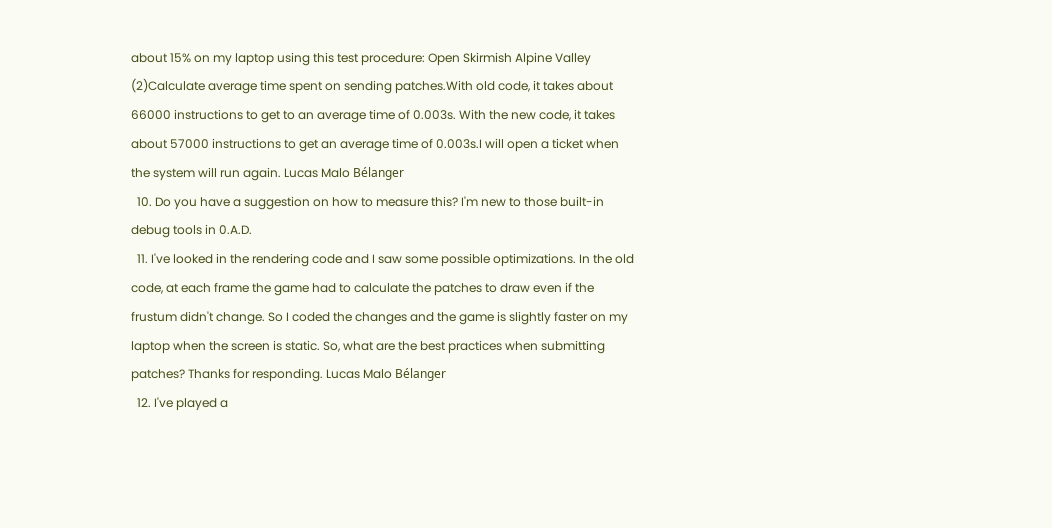about 15% on my laptop using this test procedure: Open Skirmish Alpine Valley (2)Calculate average time spent on sending patches.With old code, it takes about 66000 instructions to get to an average time of 0.003s. With the new code, it takes about 57000 instructions to get an average time of 0.003s.I will open a ticket when the system will run again. Lucas Malo Bélanger
  10. Do you have a suggestion on how to measure this? I'm new to those built-in debug tools in 0.A.D.
  11. I've looked in the rendering code and I saw some possible optimizations. In the old code, at each frame the game had to calculate the patches to draw even if the frustum didn't change. So I coded the changes and the game is slightly faster on my laptop when the screen is static. So, what are the best practices when submitting patches? Thanks for responding. Lucas Malo Bélanger
  12. I've played a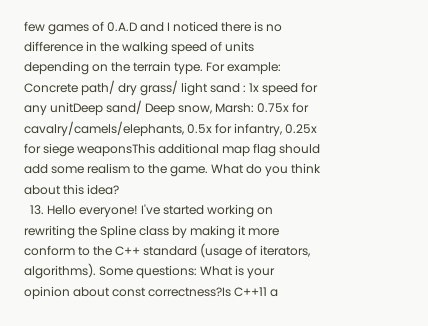few games of 0.A.D and I noticed there is no difference in the walking speed of units depending on the terrain type. For example: Concrete path/ dry grass/ light sand : 1x speed for any unitDeep sand/ Deep snow, Marsh: 0.75x for cavalry/camels/elephants, 0.5x for infantry, 0.25x for siege weaponsThis additional map flag should add some realism to the game. What do you think about this idea?
  13. Hello everyone! I've started working on rewriting the Spline class by making it more conform to the C++ standard (usage of iterators, algorithms). Some questions: What is your opinion about const correctness?Is C++11 a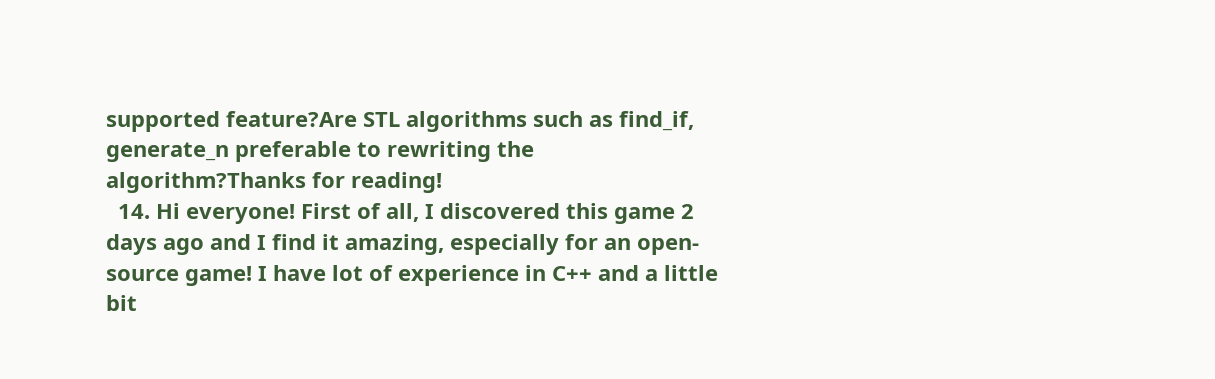supported feature?Are STL algorithms such as find_if, generate_n preferable to rewriting the algorithm?Thanks for reading!
  14. Hi everyone! First of all, I discovered this game 2 days ago and I find it amazing, especially for an open-source game! I have lot of experience in C++ and a little bit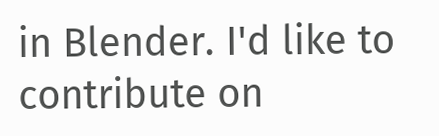in Blender. I'd like to contribute on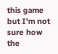this game but I'm not sure how the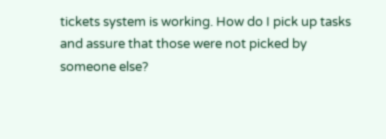tickets system is working. How do I pick up tasks and assure that those were not picked by someone else?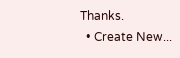Thanks.
  • Create New...